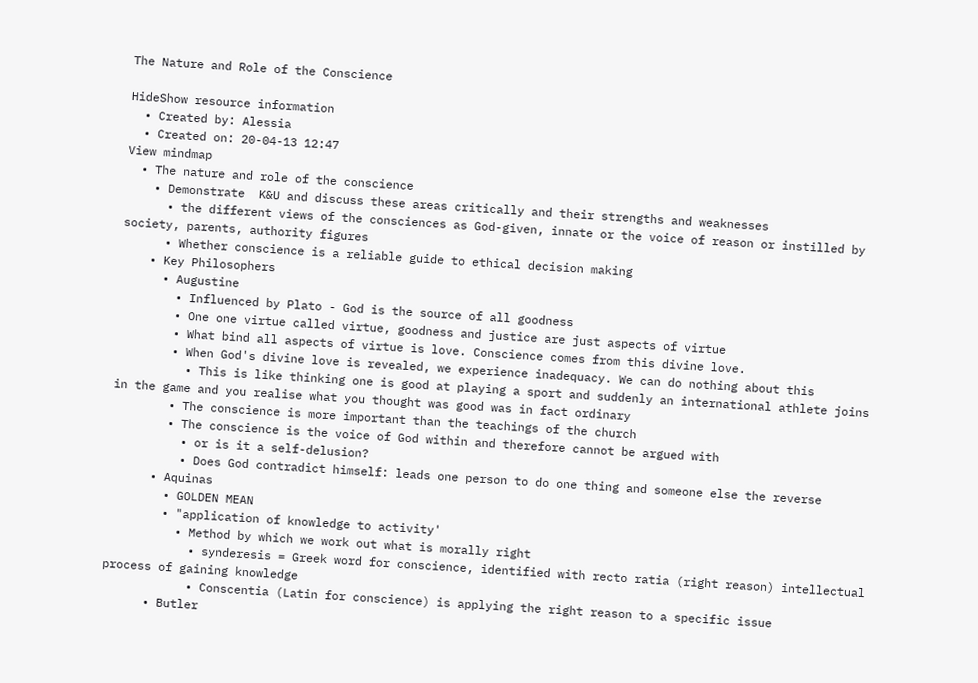The Nature and Role of the Conscience

HideShow resource information
  • Created by: Alessia
  • Created on: 20-04-13 12:47
View mindmap
  • The nature and role of the conscience
    • Demonstrate  K&U and discuss these areas critically and their strengths and weaknesses
      • the different views of the consciences as God-given, innate or the voice of reason or instilled by society, parents, authority figures
      • Whether conscience is a reliable guide to ethical decision making
    • Key Philosophers
      • Augustine
        • Influenced by Plato - God is the source of all goodness
        • One one virtue called virtue, goodness and justice are just aspects of virtue
        • What bind all aspects of virtue is love. Conscience comes from this divine love.
        • When God's divine love is revealed, we experience inadequacy. We can do nothing about this
          • This is like thinking one is good at playing a sport and suddenly an international athlete joins in the game and you realise what you thought was good was in fact ordinary
        • The conscience is more important than the teachings of the church
        • The conscience is the voice of God within and therefore cannot be argued with
          • or is it a self-delusion?
          • Does God contradict himself: leads one person to do one thing and someone else the reverse
      • Aquinas
        • GOLDEN MEAN
        • "application of knowledge to activity'
          • Method by which we work out what is morally right
            • synderesis = Greek word for conscience, identified with recto ratia (right reason) intellectual process of gaining knowledge
            • Conscentia (Latin for conscience) is applying the right reason to a specific issue
      • Butler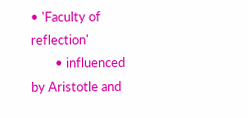• 'Faculty of reflection'
        • influenced by Aristotle and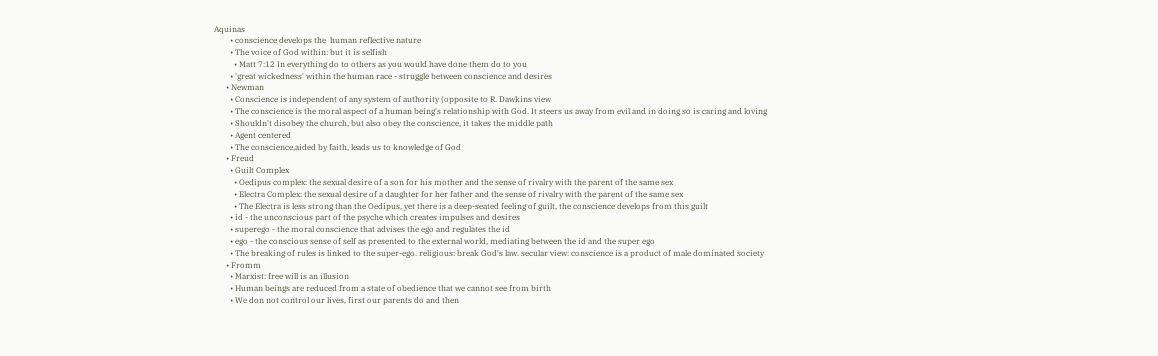Aquinas
        • conscience develops the  human reflective nature
        • The voice of God within: but it is selfish
          • Matt 7:12 In everything do to others as you would have done them do to you
        • 'great wickedness' within the human race - struggle between conscience and desires
      • Newman
        • Conscience is independent of any system of authority (opposite to R. Dawkins view
        • The conscience is the moral aspect of a human being's relationship with God. It steers us away from evil and in doing so is caring and loving
        • Shouldn't disobey the church, but also obey the conscience, it takes the middle path
        • Agent centered
        • The conscience,aided by faith, leads us to knowledge of God
      • Freud
        • Guilt Complex
          • Oedipus complex: the sexual desire of a son for his mother and the sense of rivalry with the parent of the same sex
          • Electra Complex: the sexual desire of a daughter for her father and the sense of rivalry with the parent of the same sex
          • The Electra is less strong than the Oedipus, yet there is a deep-seated feeling of guilt, the conscience develops from this guilt
        • id - the unconscious part of the psyche which creates impulses and desires
        • superego - the moral conscience that advises the ego and regulates the id
        • ego - the conscious sense of self as presented to the external world, mediating between the id and the super ego
        • The breaking of rules is linked to the super-ego. religious: break God's law. secular view: conscience is a product of male dominated society
      • Fromm
        • Marxist: free will is an illusion
        • Human beings are reduced from a state of obedience that we cannot see from birth
        • We don not control our lives, first our parents do and then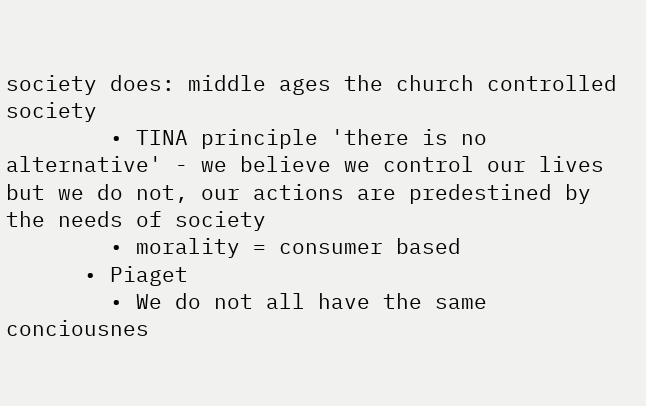society does: middle ages the church controlled society
        • TINA principle 'there is no alternative' - we believe we control our lives but we do not, our actions are predestined by the needs of society
        • morality = consumer based
      • Piaget
        • We do not all have the same conciousnes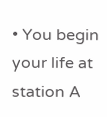• You begin your life at station A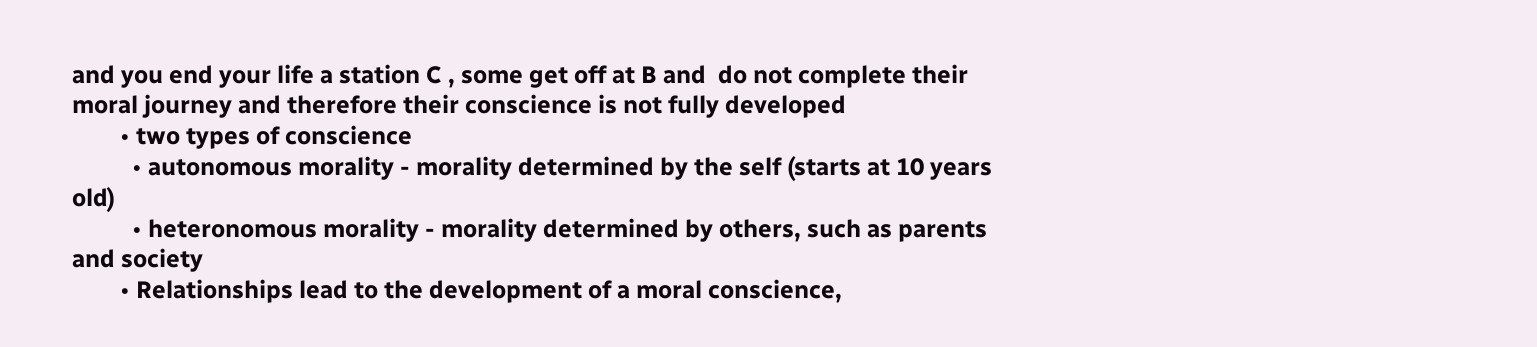and you end your life a station C , some get off at B and  do not complete their moral journey and therefore their conscience is not fully developed
        • two types of conscience
          • autonomous morality - morality determined by the self (starts at 10 years old)
          • heteronomous morality - morality determined by others, such as parents and society
        • Relationships lead to the development of a moral conscience,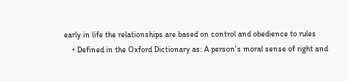early in life the relationships are based on control and obedience to rules
    • Defined in the Oxford Dictionary as: A person's moral sense of right and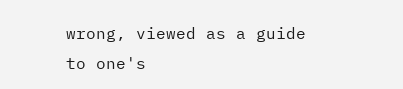wrong, viewed as a guide to one's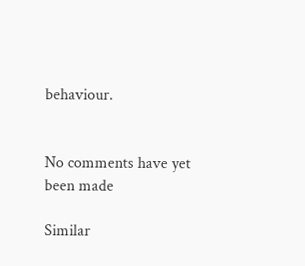behaviour.


No comments have yet been made

Similar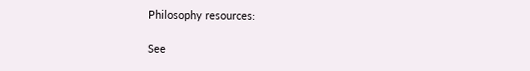Philosophy resources:

See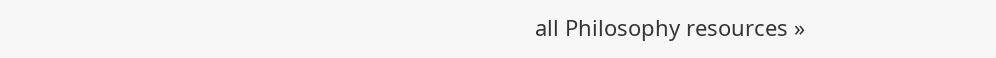all Philosophy resources »